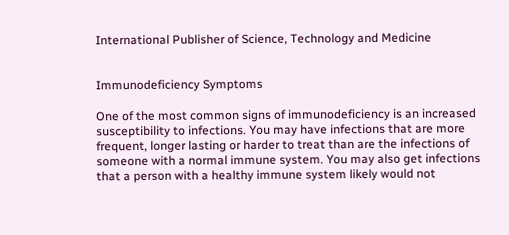International Publisher of Science, Technology and Medicine


Immunodeficiency Symptoms

One of the most common signs of immunodeficiency is an increased susceptibility to infections. You may have infections that are more frequent, longer lasting or harder to treat than are the infections of someone with a normal immune system. You may also get infections that a person with a healthy immune system likely would not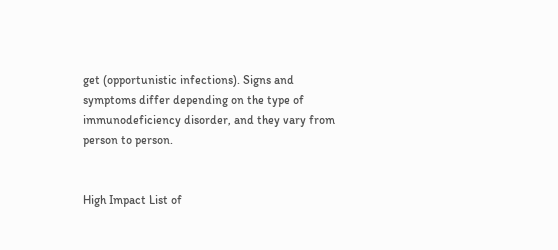get (opportunistic infections). Signs and symptoms differ depending on the type of immunodeficiency disorder, and they vary from person to person.


High Impact List of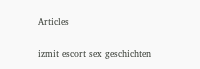Articles

izmit escort sex geschichten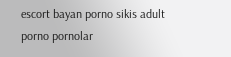escort bayan porno sikis adult porno pornolar